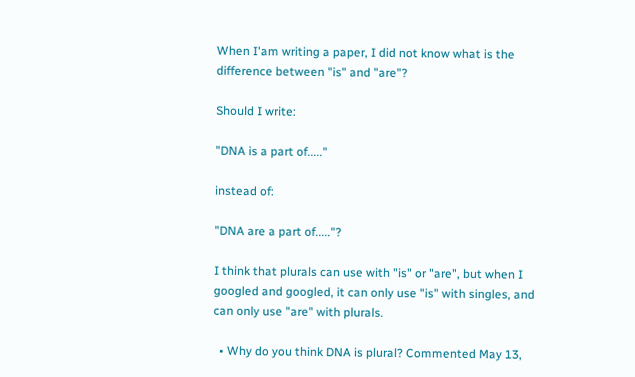When I'am writing a paper, I did not know what is the difference between "is" and "are"?

Should I write:

"DNA is a part of....."

instead of:

"DNA are a part of....."?

I think that plurals can use with "is" or "are", but when I googled and googled, it can only use "is" with singles, and can only use "are" with plurals.

  • Why do you think DNA is plural? Commented May 13,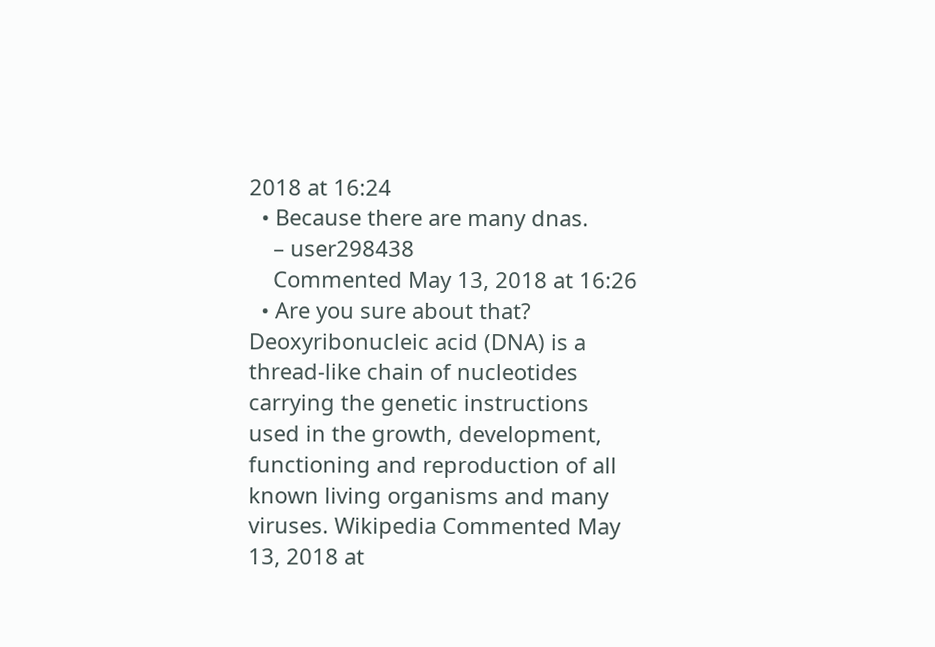2018 at 16:24
  • Because there are many dnas.
    – user298438
    Commented May 13, 2018 at 16:26
  • Are you sure about that? Deoxyribonucleic acid (DNA) is a thread-like chain of nucleotides carrying the genetic instructions used in the growth, development, functioning and reproduction of all known living organisms and many viruses. Wikipedia Commented May 13, 2018 at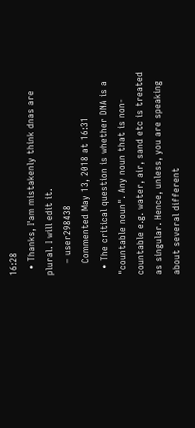16:28
  • Thanks, I'am mistakenly think dnas are plural. I will edit it.
    – user298438
    Commented May 13, 2018 at 16:31
  • The critical question is whether DNA is a "countable noun". Any noun that is non-countable e.g. water, air, sand etc is treated as singular. Hence, unless, you are speaking about several different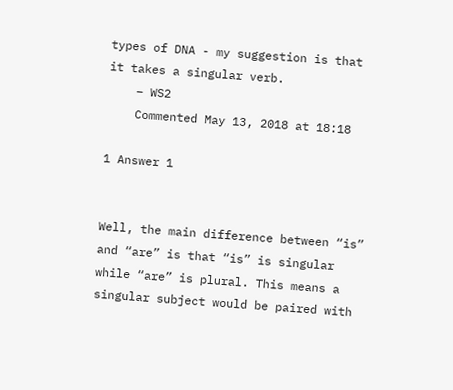types of DNA - my suggestion is that it takes a singular verb.
    – WS2
    Commented May 13, 2018 at 18:18

1 Answer 1


Well, the main difference between “is” and “are” is that “is” is singular while “are” is plural. This means a singular subject would be paired with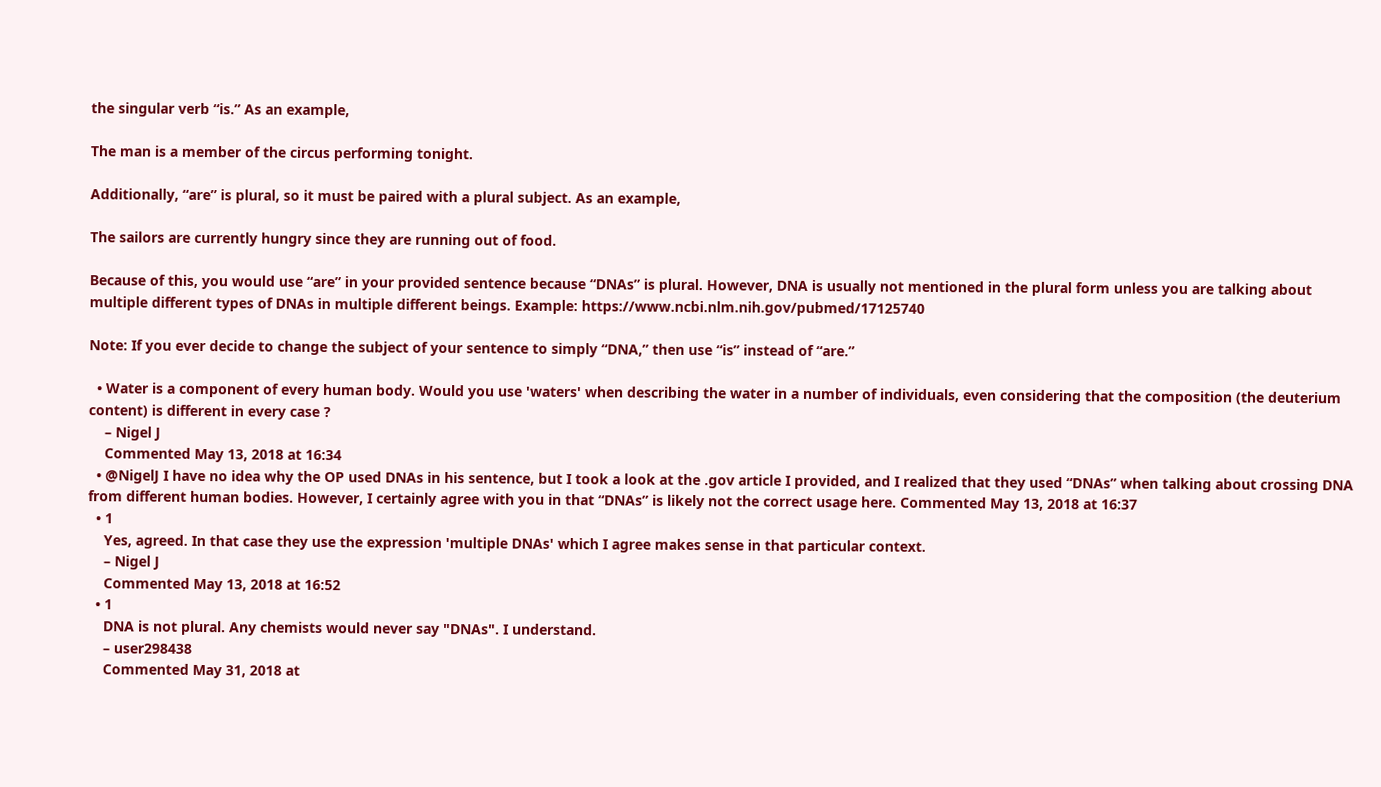the singular verb “is.” As an example,

The man is a member of the circus performing tonight.

Additionally, “are” is plural, so it must be paired with a plural subject. As an example,

The sailors are currently hungry since they are running out of food.

Because of this, you would use “are” in your provided sentence because “DNAs” is plural. However, DNA is usually not mentioned in the plural form unless you are talking about multiple different types of DNAs in multiple different beings. Example: https://www.ncbi.nlm.nih.gov/pubmed/17125740

Note: If you ever decide to change the subject of your sentence to simply “DNA,” then use “is” instead of “are.”

  • Water is a component of every human body. Would you use 'waters' when describing the water in a number of individuals, even considering that the composition (the deuterium content) is different in every case ?
    – Nigel J
    Commented May 13, 2018 at 16:34
  • @NigelJ I have no idea why the OP used DNAs in his sentence, but I took a look at the .gov article I provided, and I realized that they used “DNAs” when talking about crossing DNA from different human bodies. However, I certainly agree with you in that “DNAs” is likely not the correct usage here. Commented May 13, 2018 at 16:37
  • 1
    Yes, agreed. In that case they use the expression 'multiple DNAs' which I agree makes sense in that particular context.
    – Nigel J
    Commented May 13, 2018 at 16:52
  • 1
    DNA is not plural. Any chemists would never say "DNAs". I understand.
    – user298438
    Commented May 31, 2018 at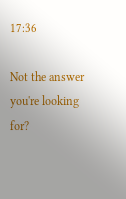17:36

Not the answer you're looking for?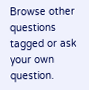Browse other questions tagged or ask your own question.